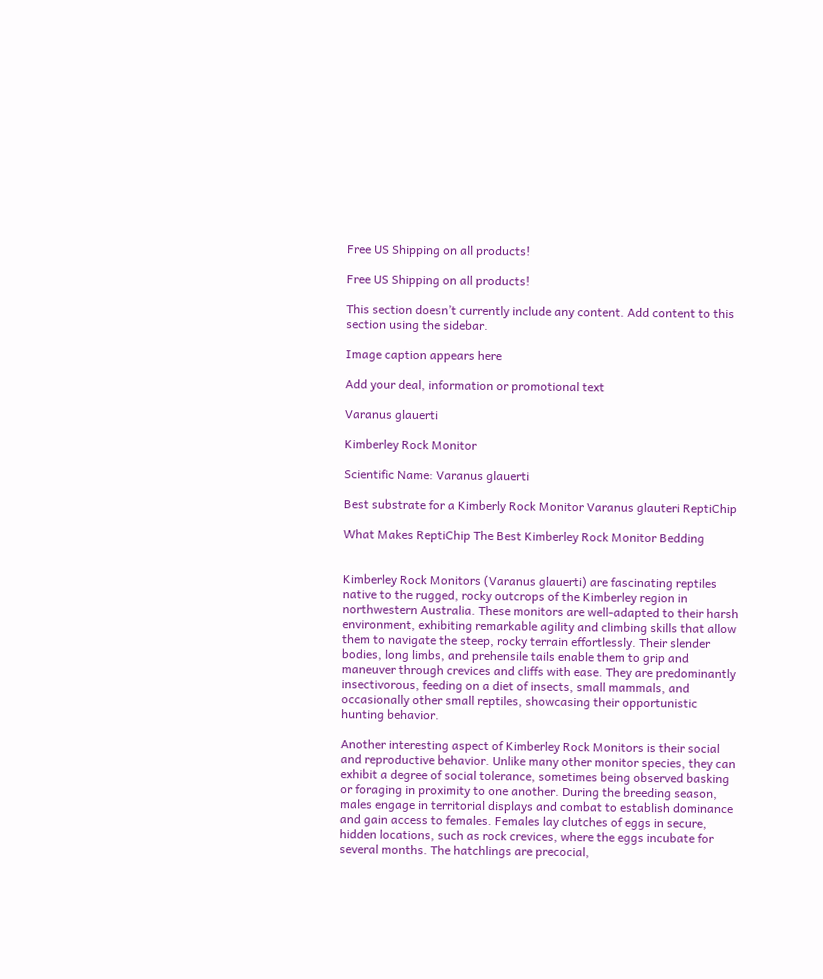Free US Shipping on all products!

Free US Shipping on all products!

This section doesn’t currently include any content. Add content to this section using the sidebar.

Image caption appears here

Add your deal, information or promotional text

Varanus glauerti

Kimberley Rock Monitor

Scientific Name: Varanus glauerti

Best substrate for a Kimberly Rock Monitor Varanus glauteri ReptiChip

What Makes ReptiChip The Best Kimberley Rock Monitor Bedding


Kimberley Rock Monitors (Varanus glauerti) are fascinating reptiles native to the rugged, rocky outcrops of the Kimberley region in northwestern Australia. These monitors are well-adapted to their harsh environment, exhibiting remarkable agility and climbing skills that allow them to navigate the steep, rocky terrain effortlessly. Their slender bodies, long limbs, and prehensile tails enable them to grip and maneuver through crevices and cliffs with ease. They are predominantly insectivorous, feeding on a diet of insects, small mammals, and occasionally other small reptiles, showcasing their opportunistic hunting behavior.

Another interesting aspect of Kimberley Rock Monitors is their social and reproductive behavior. Unlike many other monitor species, they can exhibit a degree of social tolerance, sometimes being observed basking or foraging in proximity to one another. During the breeding season, males engage in territorial displays and combat to establish dominance and gain access to females. Females lay clutches of eggs in secure, hidden locations, such as rock crevices, where the eggs incubate for several months. The hatchlings are precocial,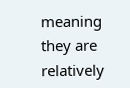meaning they are relatively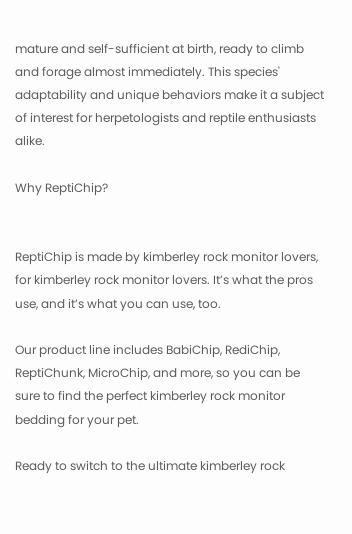mature and self-sufficient at birth, ready to climb and forage almost immediately. This species' adaptability and unique behaviors make it a subject of interest for herpetologists and reptile enthusiasts alike.

Why ReptiChip?


ReptiChip is made by kimberley rock monitor lovers, for kimberley rock monitor lovers. It’s what the pros use, and it’s what you can use, too.

Our product line includes BabiChip, RediChip, ReptiChunk, MicroChip, and more, so you can be sure to find the perfect kimberley rock monitor bedding for your pet.

Ready to switch to the ultimate kimberley rock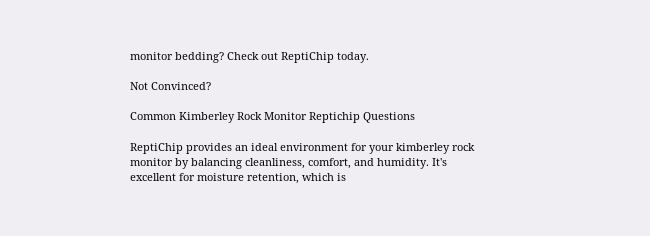monitor bedding? Check out ReptiChip today.

Not Convinced?

Common Kimberley Rock Monitor Reptichip Questions

ReptiChip provides an ideal environment for your kimberley rock monitor by balancing cleanliness, comfort, and humidity. It's excellent for moisture retention, which is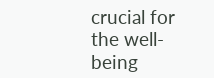crucial for the well-being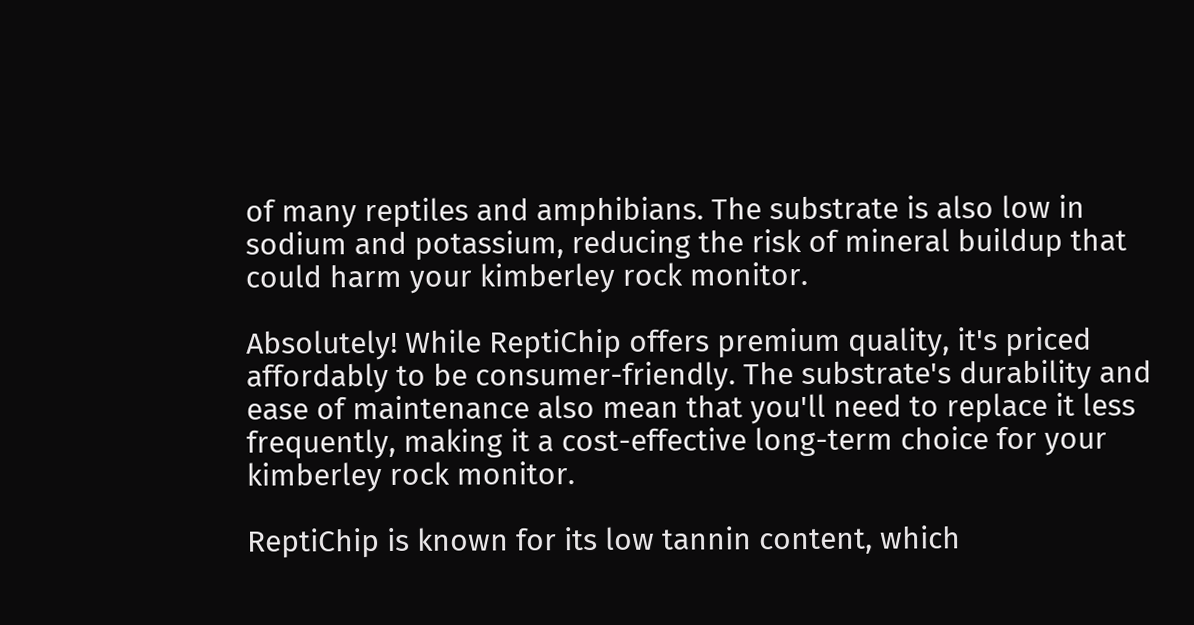of many reptiles and amphibians. The substrate is also low in sodium and potassium, reducing the risk of mineral buildup that could harm your kimberley rock monitor.

Absolutely! While ReptiChip offers premium quality, it's priced affordably to be consumer-friendly. The substrate's durability and ease of maintenance also mean that you'll need to replace it less frequently, making it a cost-effective long-term choice for your kimberley rock monitor.

ReptiChip is known for its low tannin content, which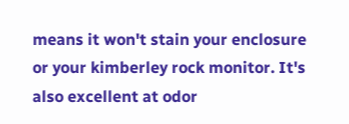means it won't stain your enclosure or your kimberley rock monitor. It's also excellent at odor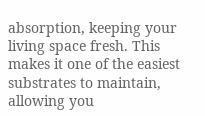absorption, keeping your living space fresh. This makes it one of the easiest substrates to maintain, allowing you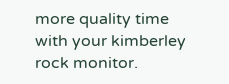more quality time with your kimberley rock monitor.